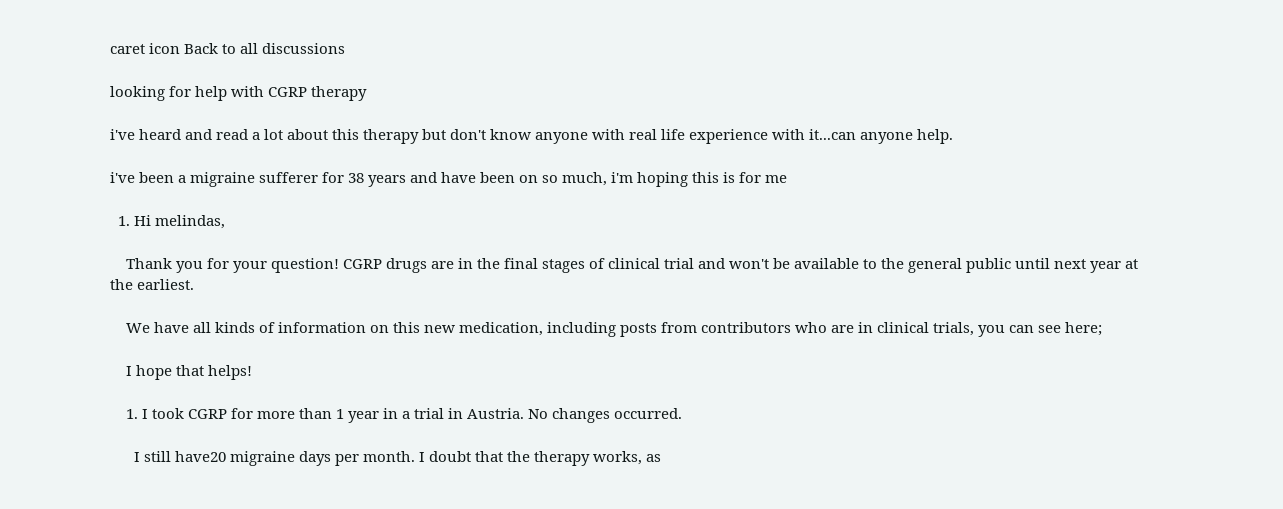caret icon Back to all discussions

looking for help with CGRP therapy

i've heard and read a lot about this therapy but don't know anyone with real life experience with it...can anyone help.

i've been a migraine sufferer for 38 years and have been on so much, i'm hoping this is for me

  1. Hi melindas,

    Thank you for your question! CGRP drugs are in the final stages of clinical trial and won't be available to the general public until next year at the earliest.

    We have all kinds of information on this new medication, including posts from contributors who are in clinical trials, you can see here;

    I hope that helps!

    1. I took CGRP for more than 1 year in a trial in Austria. No changes occurred.

      I still have20 migraine days per month. I doubt that the therapy works, as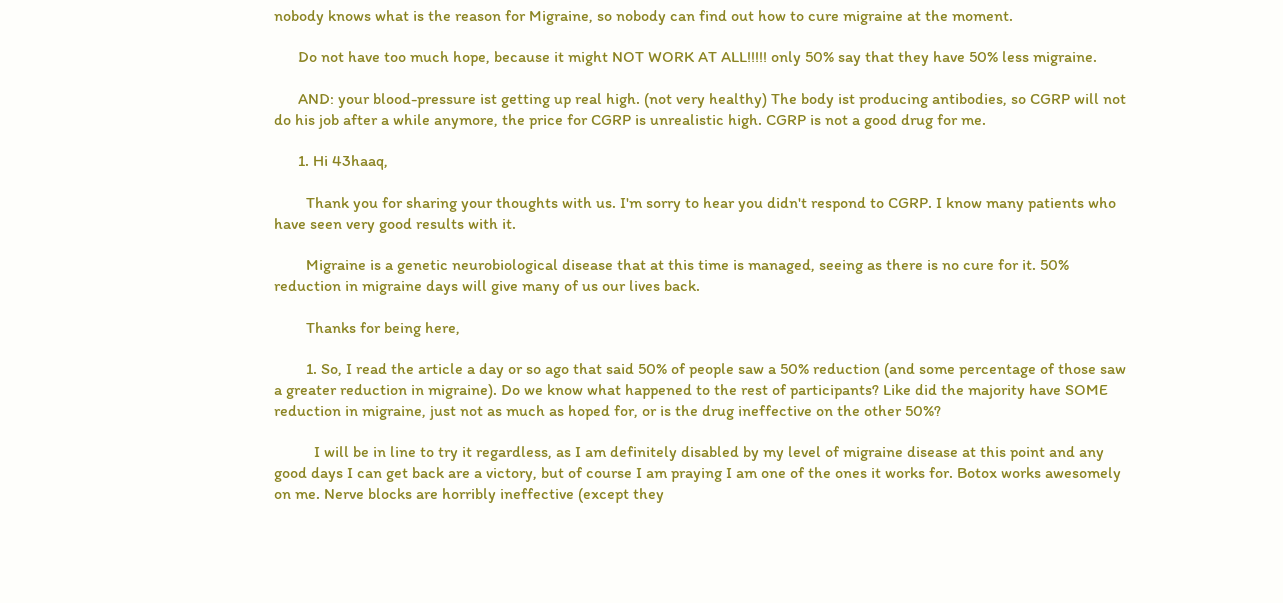nobody knows what is the reason for Migraine, so nobody can find out how to cure migraine at the moment.

      Do not have too much hope, because it might NOT WORK AT ALL!!!!! only 50% say that they have 50% less migraine.

      AND: your blood-pressure ist getting up real high. (not very healthy) The body ist producing antibodies, so CGRP will not do his job after a while anymore, the price for CGRP is unrealistic high. CGRP is not a good drug for me.

      1. Hi 43haaq,

        Thank you for sharing your thoughts with us. I'm sorry to hear you didn't respond to CGRP. I know many patients who have seen very good results with it.

        Migraine is a genetic neurobiological disease that at this time is managed, seeing as there is no cure for it. 50% reduction in migraine days will give many of us our lives back.

        Thanks for being here,

        1. So, I read the article a day or so ago that said 50% of people saw a 50% reduction (and some percentage of those saw a greater reduction in migraine). Do we know what happened to the rest of participants? Like did the majority have SOME reduction in migraine, just not as much as hoped for, or is the drug ineffective on the other 50%?

          I will be in line to try it regardless, as I am definitely disabled by my level of migraine disease at this point and any good days I can get back are a victory, but of course I am praying I am one of the ones it works for. Botox works awesomely on me. Nerve blocks are horribly ineffective (except they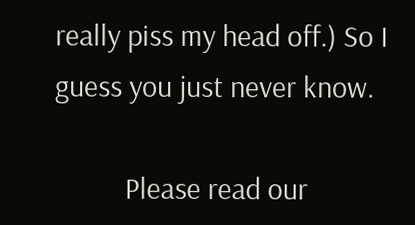really piss my head off.) So I guess you just never know.

          Please read our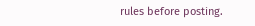rules before posting.